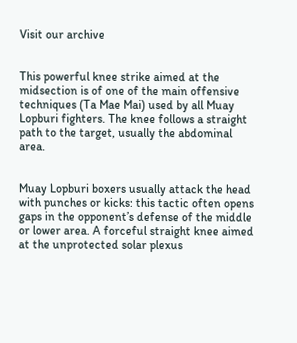Visit our archive


This powerful knee strike aimed at the midsection is of one of the main offensive techniques (Ta Mae Mai) used by all Muay Lopburi fighters. The knee follows a straight path to the target, usually the abdominal area.


Muay Lopburi boxers usually attack the head with punches or kicks: this tactic often opens gaps in the opponent’s defense of the middle or lower area. A forceful straight knee aimed at the unprotected solar plexus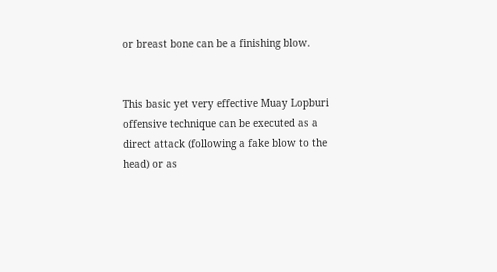or breast bone can be a finishing blow.


This basic yet very effective Muay Lopburi offensive technique can be executed as a direct attack (following a fake blow to the head) or as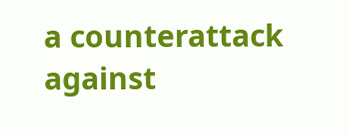a counterattack against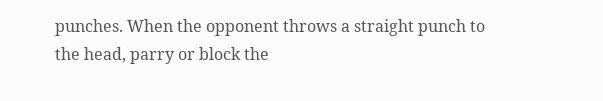punches. When the opponent throws a straight punch to the head, parry or block the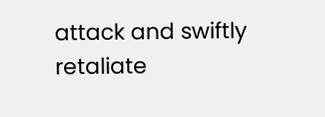attack and swiftly retaliate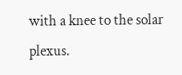with a knee to the solar plexus.